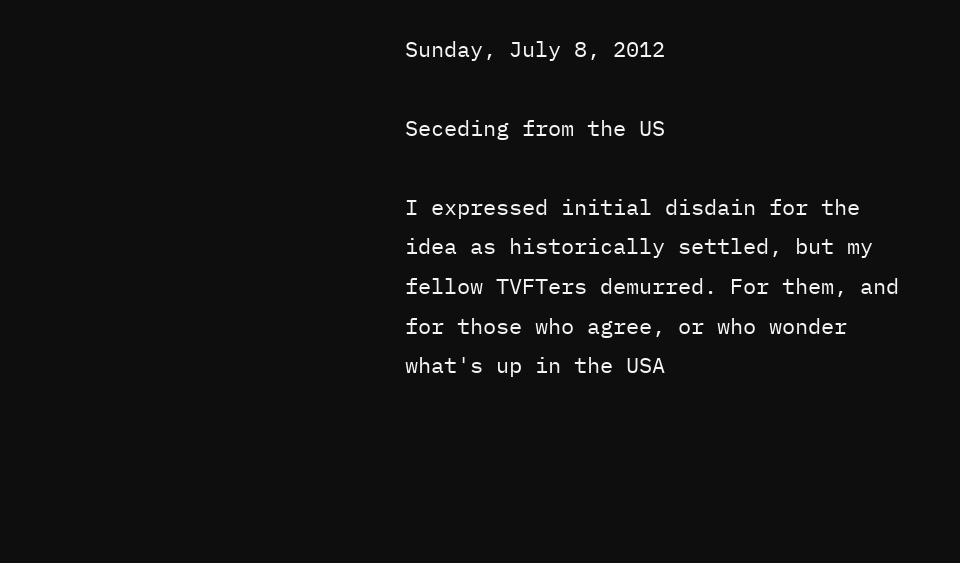Sunday, July 8, 2012

Seceding from the US

I expressed initial disdain for the idea as historically settled, but my fellow TVFTers demurred. For them, and for those who agree, or who wonder what's up in the USA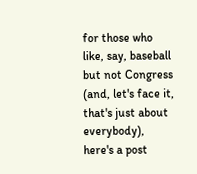for those who like, say, baseball but not Congress (and, let's face it, that's just about everybody), here's a post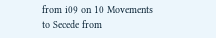from i09 on 10 Movements to Secede from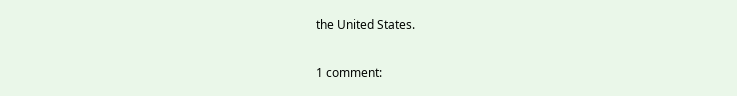the United States.

1 comment: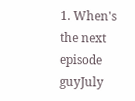1. When's the next episode guyJuly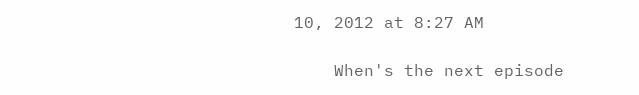10, 2012 at 8:27 AM

    When's the next episode